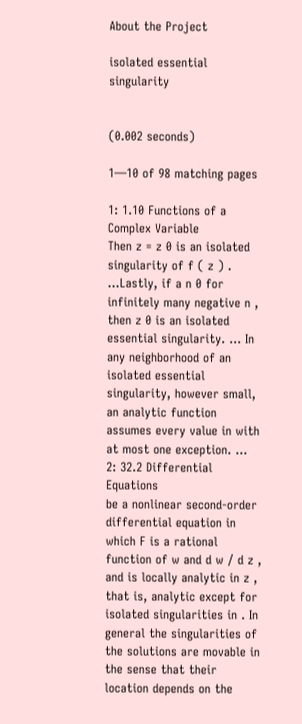About the Project

isolated essential singularity


(0.002 seconds)

1—10 of 98 matching pages

1: 1.10 Functions of a Complex Variable
Then z = z 0 is an isolated singularity of f ( z ) . …Lastly, if a n 0 for infinitely many negative n , then z 0 is an isolated essential singularity. … In any neighborhood of an isolated essential singularity, however small, an analytic function assumes every value in with at most one exception. …
2: 32.2 Differential Equations
be a nonlinear second-order differential equation in which F is a rational function of w and d w / d z , and is locally analytic in z , that is, analytic except for isolated singularities in . In general the singularities of the solutions are movable in the sense that their location depends on the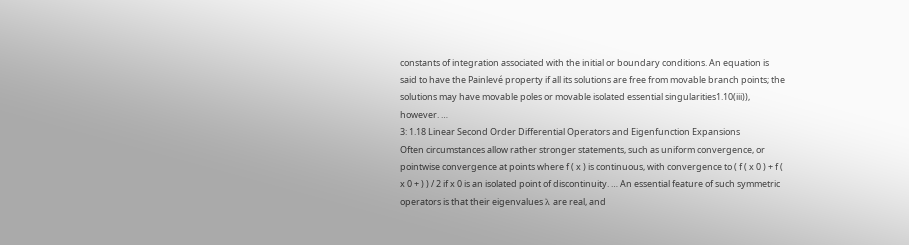constants of integration associated with the initial or boundary conditions. An equation is said to have the Painlevé property if all its solutions are free from movable branch points; the solutions may have movable poles or movable isolated essential singularities1.10(iii)), however. …
3: 1.18 Linear Second Order Differential Operators and Eigenfunction Expansions
Often circumstances allow rather stronger statements, such as uniform convergence, or pointwise convergence at points where f ( x ) is continuous, with convergence to ( f ( x 0 ) + f ( x 0 + ) ) / 2 if x 0 is an isolated point of discontinuity. … An essential feature of such symmetric operators is that their eigenvalues λ are real, and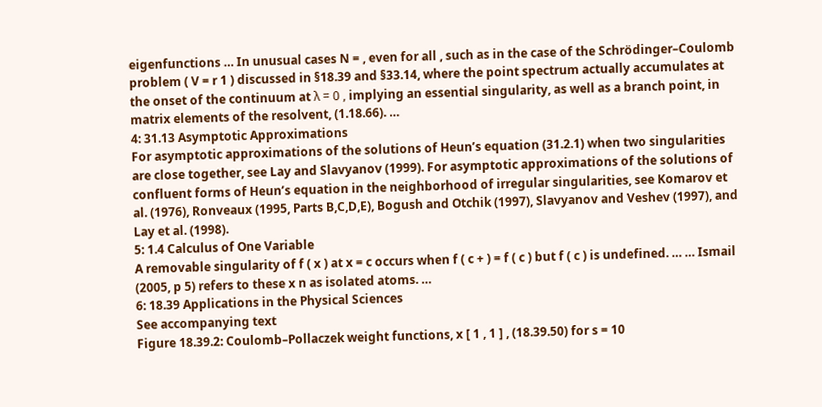eigenfunctions … In unusual cases N = , even for all , such as in the case of the Schrödinger–Coulomb problem ( V = r 1 ) discussed in §18.39 and §33.14, where the point spectrum actually accumulates at the onset of the continuum at λ = 0 , implying an essential singularity, as well as a branch point, in matrix elements of the resolvent, (1.18.66). …
4: 31.13 Asymptotic Approximations
For asymptotic approximations of the solutions of Heun’s equation (31.2.1) when two singularities are close together, see Lay and Slavyanov (1999). For asymptotic approximations of the solutions of confluent forms of Heun’s equation in the neighborhood of irregular singularities, see Komarov et al. (1976), Ronveaux (1995, Parts B,C,D,E), Bogush and Otchik (1997), Slavyanov and Veshev (1997), and Lay et al. (1998).
5: 1.4 Calculus of One Variable
A removable singularity of f ( x ) at x = c occurs when f ( c + ) = f ( c ) but f ( c ) is undefined. … … Ismail (2005, p 5) refers to these x n as isolated atoms. …
6: 18.39 Applications in the Physical Sciences
See accompanying text
Figure 18.39.2: Coulomb–Pollaczek weight functions, x [ 1 , 1 ] , (18.39.50) for s = 10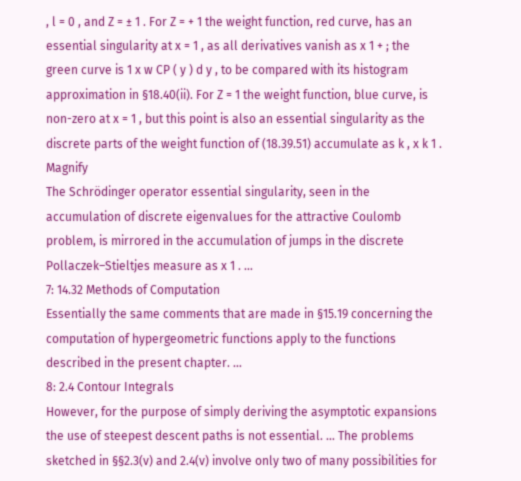, l = 0 , and Z = ± 1 . For Z = + 1 the weight function, red curve, has an essential singularity at x = 1 , as all derivatives vanish as x 1 + ; the green curve is 1 x w CP ( y ) d y , to be compared with its histogram approximation in §18.40(ii). For Z = 1 the weight function, blue curve, is non-zero at x = 1 , but this point is also an essential singularity as the discrete parts of the weight function of (18.39.51) accumulate as k , x k 1 . Magnify
The Schrödinger operator essential singularity, seen in the accumulation of discrete eigenvalues for the attractive Coulomb problem, is mirrored in the accumulation of jumps in the discrete Pollaczek–Stieltjes measure as x 1 . …
7: 14.32 Methods of Computation
Essentially the same comments that are made in §15.19 concerning the computation of hypergeometric functions apply to the functions described in the present chapter. …
8: 2.4 Contour Integrals
However, for the purpose of simply deriving the asymptotic expansions the use of steepest descent paths is not essential. … The problems sketched in §§2.3(v) and 2.4(v) involve only two of many possibilities for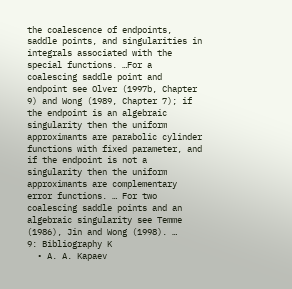the coalescence of endpoints, saddle points, and singularities in integrals associated with the special functions. …For a coalescing saddle point and endpoint see Olver (1997b, Chapter 9) and Wong (1989, Chapter 7); if the endpoint is an algebraic singularity then the uniform approximants are parabolic cylinder functions with fixed parameter, and if the endpoint is not a singularity then the uniform approximants are complementary error functions. … For two coalescing saddle points and an algebraic singularity see Temme (1986), Jin and Wong (1998). …
9: Bibliography K
  • A. A. Kapaev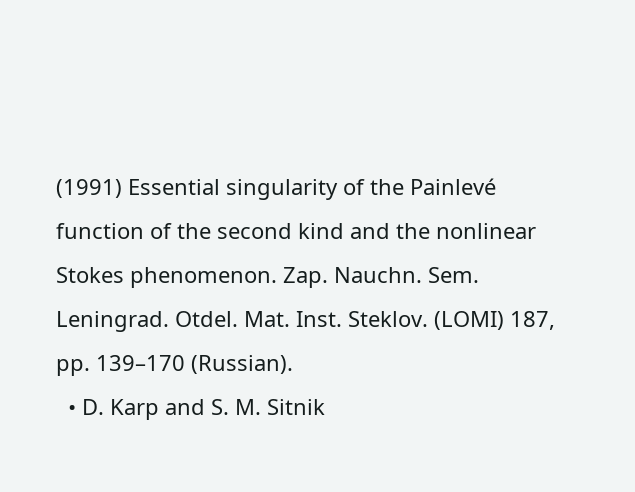(1991) Essential singularity of the Painlevé function of the second kind and the nonlinear Stokes phenomenon. Zap. Nauchn. Sem. Leningrad. Otdel. Mat. Inst. Steklov. (LOMI) 187, pp. 139–170 (Russian).
  • D. Karp and S. M. Sitnik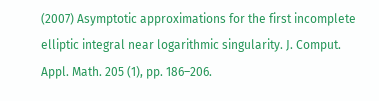(2007) Asymptotic approximations for the first incomplete elliptic integral near logarithmic singularity. J. Comput. Appl. Math. 205 (1), pp. 186–206.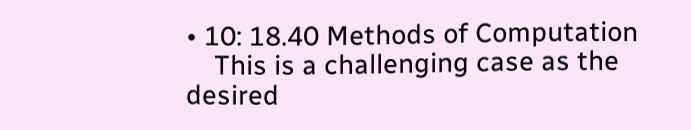• 10: 18.40 Methods of Computation
    This is a challenging case as the desired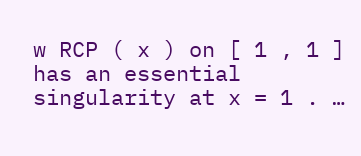w RCP ( x ) on [ 1 , 1 ] has an essential singularity at x = 1 . …